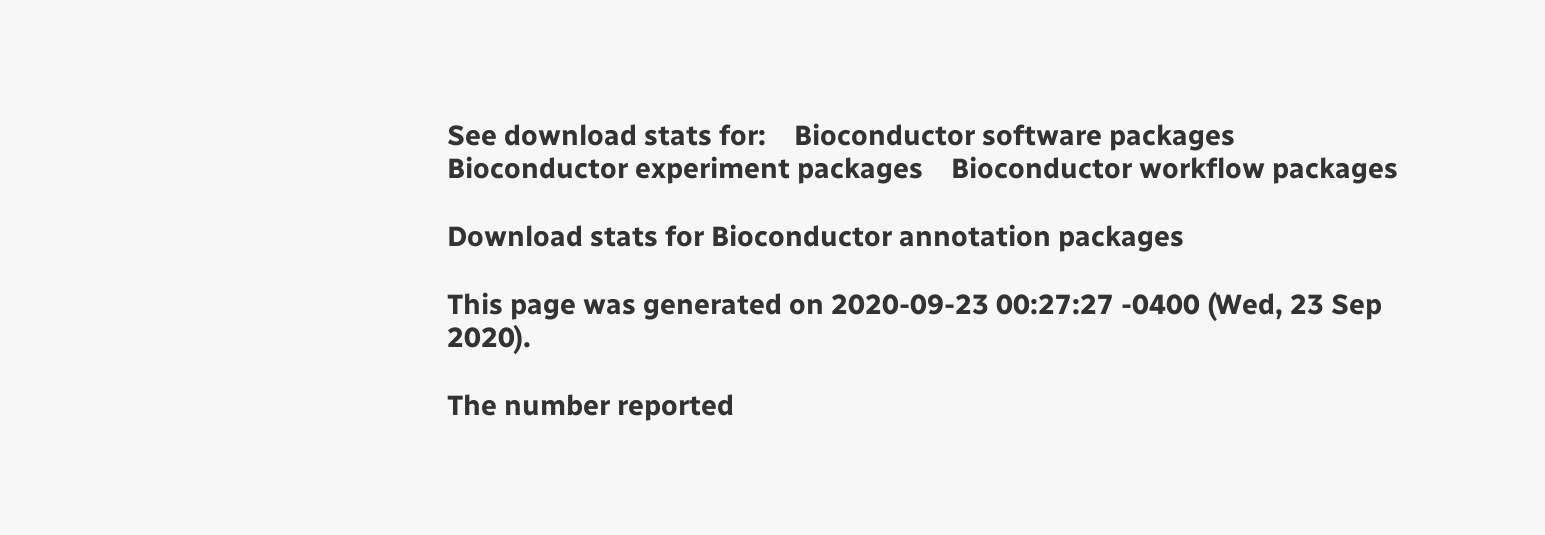See download stats for:    Bioconductor software packages    Bioconductor experiment packages    Bioconductor workflow packages

Download stats for Bioconductor annotation packages

This page was generated on 2020-09-23 00:27:27 -0400 (Wed, 23 Sep 2020).

The number reported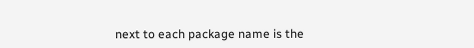next to each package name is the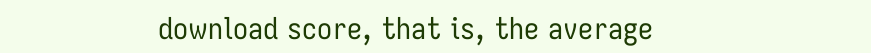download score, that is, the average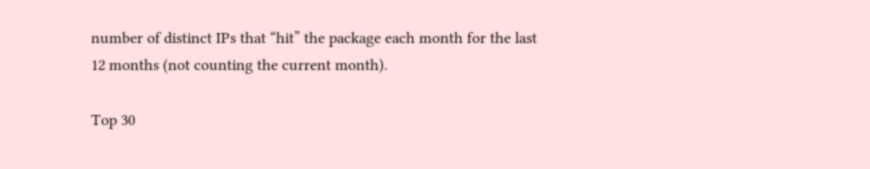number of distinct IPs that “hit” the package each month for the last 12 months (not counting the current month).

Top 30